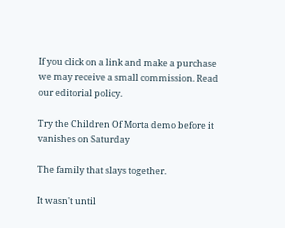If you click on a link and make a purchase we may receive a small commission. Read our editorial policy.

Try the Children Of Morta demo before it vanishes on Saturday

The family that slays together.

It wasn't until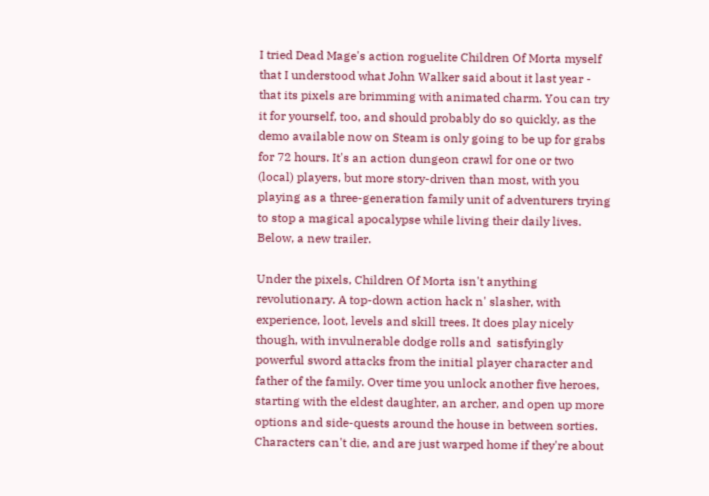I tried Dead Mage's action roguelite Children Of Morta myself that I understood what John Walker said about it last year - that its pixels are brimming with animated charm. You can try it for yourself, too, and should probably do so quickly, as the demo available now on Steam is only going to be up for grabs for 72 hours. It's an action dungeon crawl for one or two (local) players, but more story-driven than most, with you playing as a three-generation family unit of adventurers trying to stop a magical apocalypse while living their daily lives. Below, a new trailer.

Under the pixels, Children Of Morta isn't anything revolutionary. A top-down action hack n' slasher, with experience, loot, levels and skill trees. It does play nicely though, with invulnerable dodge rolls and  satisfyingly powerful sword attacks from the initial player character and father of the family. Over time you unlock another five heroes, starting with the eldest daughter, an archer, and open up more options and side-quests around the house in between sorties. Characters can't die, and are just warped home if they're about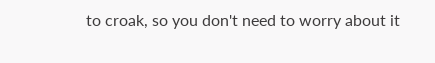to croak, so you don't need to worry about it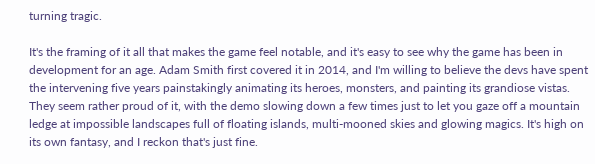turning tragic.

It's the framing of it all that makes the game feel notable, and it's easy to see why the game has been in development for an age. Adam Smith first covered it in 2014, and I'm willing to believe the devs have spent the intervening five years painstakingly animating its heroes, monsters, and painting its grandiose vistas. They seem rather proud of it, with the demo slowing down a few times just to let you gaze off a mountain ledge at impossible landscapes full of floating islands, multi-mooned skies and glowing magics. It's high on its own fantasy, and I reckon that's just fine.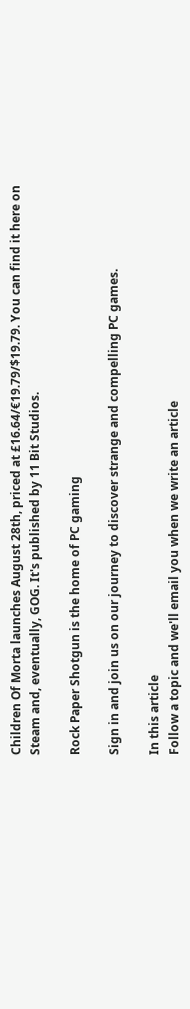Children Of Morta launches August 28th, priced at £16.64/€19.79/$19.79. You can find it here on Steam and, eventually, GOG. It's published by 11 Bit Studios.

Rock Paper Shotgun is the home of PC gaming

Sign in and join us on our journey to discover strange and compelling PC games.

In this article
Follow a topic and we'll email you when we write an article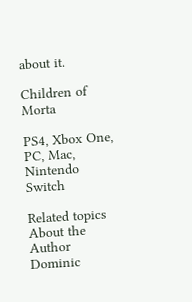about it.

Children of Morta

PS4, Xbox One, PC, Mac, Nintendo Switch

Related topics
About the Author
Dominic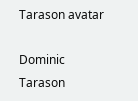Tarason avatar

Dominic Tarason